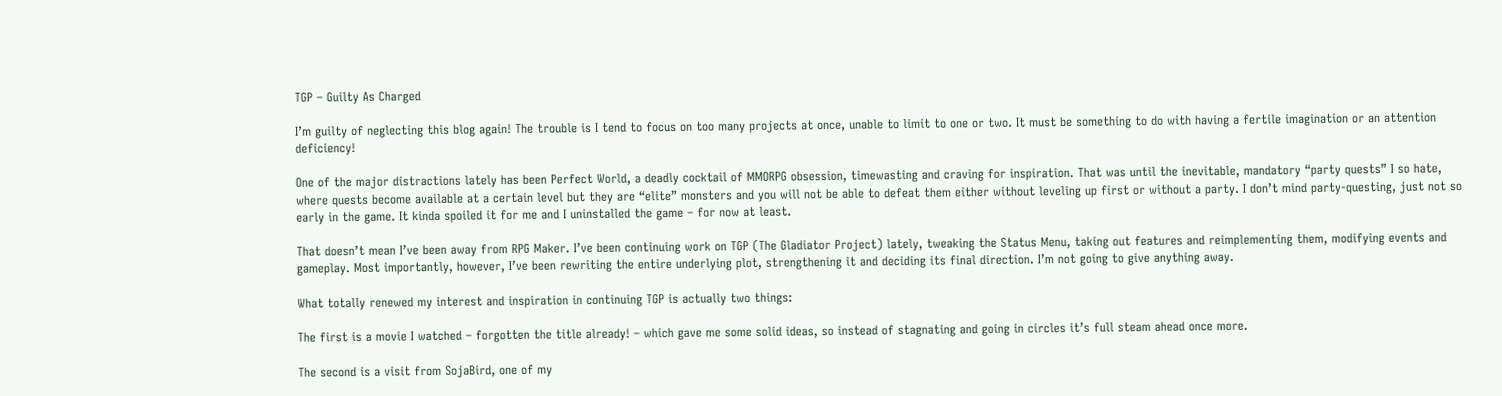TGP – Guilty As Charged

I’m guilty of neglecting this blog again! The trouble is I tend to focus on too many projects at once, unable to limit to one or two. It must be something to do with having a fertile imagination or an attention deficiency!

One of the major distractions lately has been Perfect World, a deadly cocktail of MMORPG obsession, timewasting and craving for inspiration. That was until the inevitable, mandatory “party quests” I so hate, where quests become available at a certain level but they are “elite” monsters and you will not be able to defeat them either without leveling up first or without a party. I don’t mind party-questing, just not so early in the game. It kinda spoiled it for me and I uninstalled the game – for now at least.

That doesn’t mean I’ve been away from RPG Maker. I’ve been continuing work on TGP (The Gladiator Project) lately, tweaking the Status Menu, taking out features and reimplementing them, modifying events and gameplay. Most importantly, however, I’ve been rewriting the entire underlying plot, strengthening it and deciding its final direction. I’m not going to give anything away.

What totally renewed my interest and inspiration in continuing TGP is actually two things:

The first is a movie I watched – forgotten the title already! – which gave me some solid ideas, so instead of stagnating and going in circles it’s full steam ahead once more.

The second is a visit from SojaBird, one of my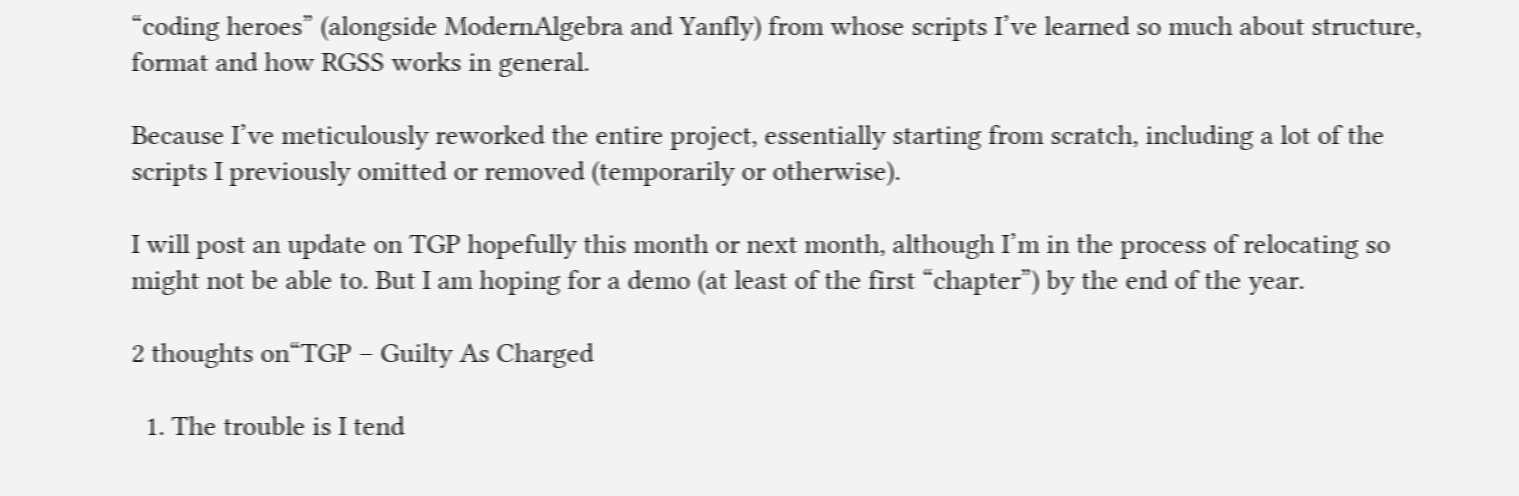“coding heroes” (alongside ModernAlgebra and Yanfly) from whose scripts I’ve learned so much about structure, format and how RGSS works in general.

Because I’ve meticulously reworked the entire project, essentially starting from scratch, including a lot of the scripts I previously omitted or removed (temporarily or otherwise).

I will post an update on TGP hopefully this month or next month, although I’m in the process of relocating so might not be able to. But I am hoping for a demo (at least of the first “chapter”) by the end of the year.

2 thoughts on“TGP – Guilty As Charged

  1. The trouble is I tend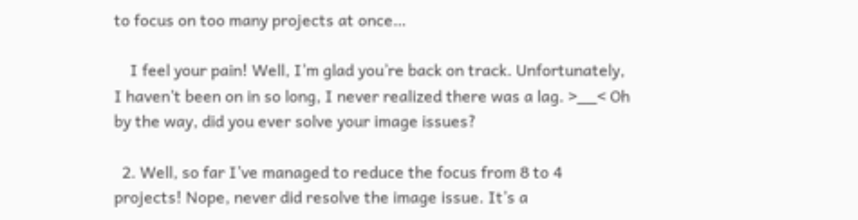to focus on too many projects at once…

    I feel your pain! Well, I’m glad you’re back on track. Unfortunately, I haven’t been on in so long, I never realized there was a lag. >__< Oh by the way, did you ever solve your image issues?

  2. Well, so far I’ve managed to reduce the focus from 8 to 4 projects! Nope, never did resolve the image issue. It’s a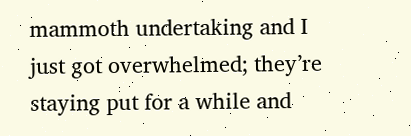mammoth undertaking and I just got overwhelmed; they’re staying put for a while and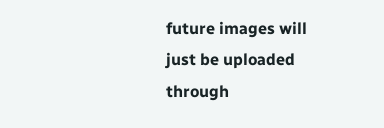future images will just be uploaded through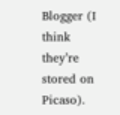Blogger (I think they’re stored on Picaso).